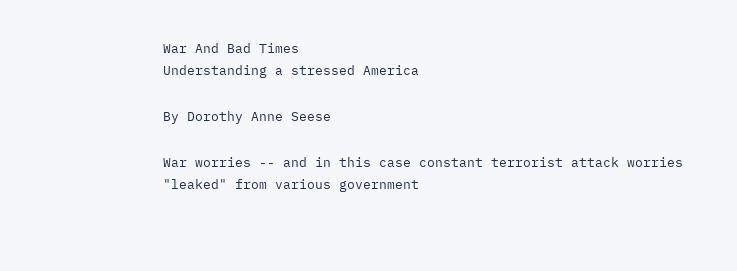War And Bad Times
Understanding a stressed America

By Dorothy Anne Seese

War worries -- and in this case constant terrorist attack worries "leaked" from various government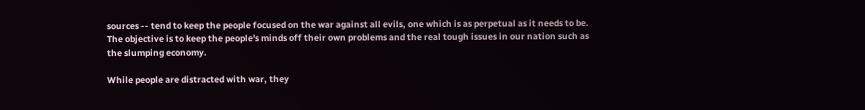sources -- tend to keep the people focused on the war against all evils, one which is as perpetual as it needs to be. The objective is to keep the people's minds off their own problems and the real tough issues in our nation such as the slumping economy.

While people are distracted with war, they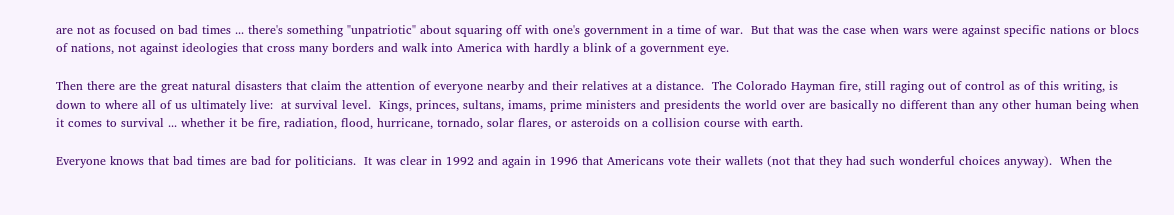are not as focused on bad times ... there's something "unpatriotic" about squaring off with one's government in a time of war.  But that was the case when wars were against specific nations or blocs of nations, not against ideologies that cross many borders and walk into America with hardly a blink of a government eye.

Then there are the great natural disasters that claim the attention of everyone nearby and their relatives at a distance.  The Colorado Hayman fire, still raging out of control as of this writing, is down to where all of us ultimately live:  at survival level.  Kings, princes, sultans, imams, prime ministers and presidents the world over are basically no different than any other human being when it comes to survival ... whether it be fire, radiation, flood, hurricane, tornado, solar flares, or asteroids on a collision course with earth.

Everyone knows that bad times are bad for politicians.  It was clear in 1992 and again in 1996 that Americans vote their wallets (not that they had such wonderful choices anyway).  When the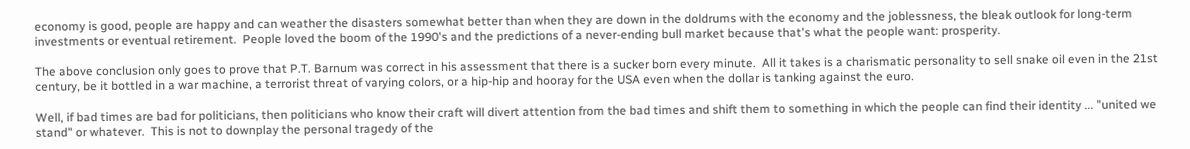economy is good, people are happy and can weather the disasters somewhat better than when they are down in the doldrums with the economy and the joblessness, the bleak outlook for long-term investments or eventual retirement.  People loved the boom of the 1990's and the predictions of a never-ending bull market because that's what the people want: prosperity.

The above conclusion only goes to prove that P.T. Barnum was correct in his assessment that there is a sucker born every minute.  All it takes is a charismatic personality to sell snake oil even in the 21st century, be it bottled in a war machine, a terrorist threat of varying colors, or a hip-hip and hooray for the USA even when the dollar is tanking against the euro.

Well, if bad times are bad for politicians, then politicians who know their craft will divert attention from the bad times and shift them to something in which the people can find their identity ... "united we stand" or whatever.  This is not to downplay the personal tragedy of the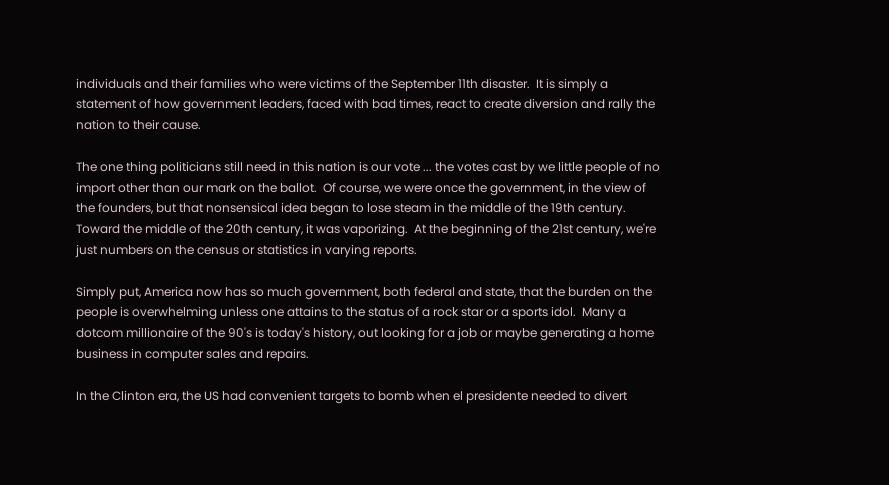individuals and their families who were victims of the September 11th disaster.  It is simply a statement of how government leaders, faced with bad times, react to create diversion and rally the nation to their cause.

The one thing politicians still need in this nation is our vote ... the votes cast by we little people of no import other than our mark on the ballot.  Of course, we were once the government, in the view of the founders, but that nonsensical idea began to lose steam in the middle of the 19th century.  Toward the middle of the 20th century, it was vaporizing.  At the beginning of the 21st century, we're just numbers on the census or statistics in varying reports.

Simply put, America now has so much government, both federal and state, that the burden on the people is overwhelming unless one attains to the status of a rock star or a sports idol.  Many a dotcom millionaire of the 90's is today's history, out looking for a job or maybe generating a home business in computer sales and repairs.

In the Clinton era, the US had convenient targets to bomb when el presidente needed to divert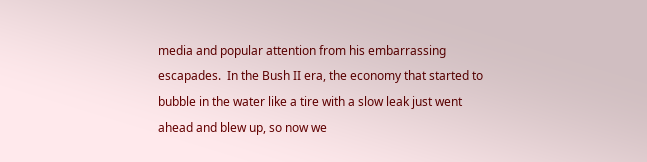media and popular attention from his embarrassing escapades.  In the Bush II era, the economy that started to bubble in the water like a tire with a slow leak just went ahead and blew up, so now we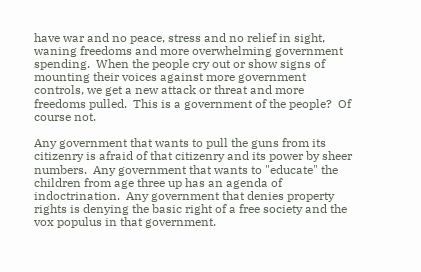have war and no peace, stress and no relief in sight, waning freedoms and more overwhelming government spending.  When the people cry out or show signs of mounting their voices against more government controls, we get a new attack or threat and more freedoms pulled.  This is a government of the people?  Of course not.

Any government that wants to pull the guns from its citizenry is afraid of that citizenry and its power by sheer numbers.  Any government that wants to "educate" the children from age three up has an agenda of indoctrination.  Any government that denies property rights is denying the basic right of a free society and the vox populus in that government.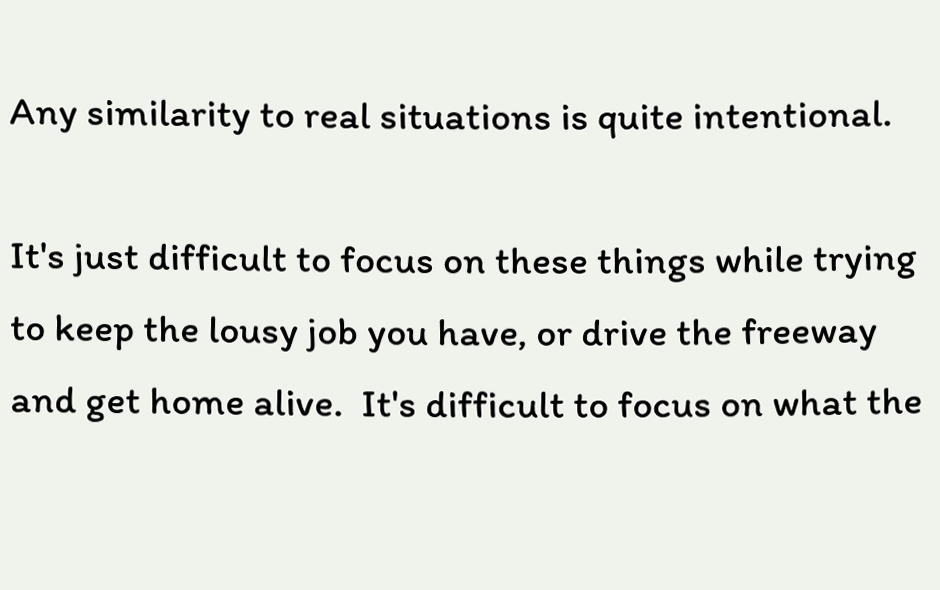Any similarity to real situations is quite intentional.

It's just difficult to focus on these things while trying to keep the lousy job you have, or drive the freeway and get home alive.  It's difficult to focus on what the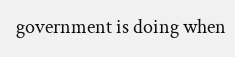government is doing when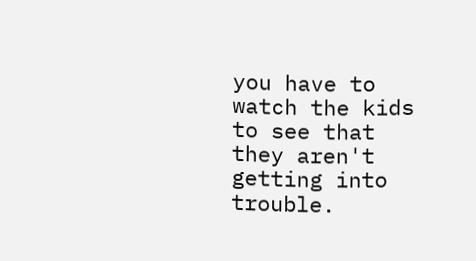you have to watch the kids to see that they aren't getting into trouble.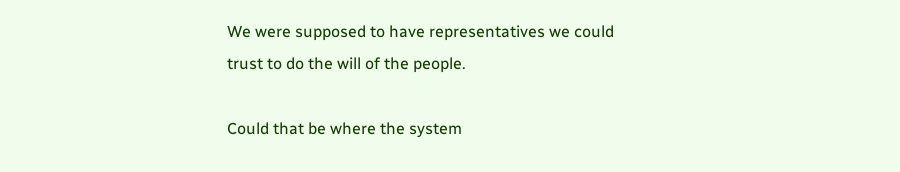We were supposed to have representatives we could trust to do the will of the people.

Could that be where the system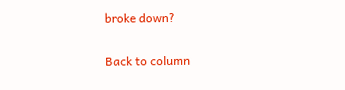broke down?

Back to column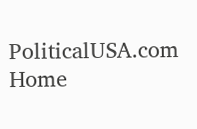PoliticalUSA.com Home